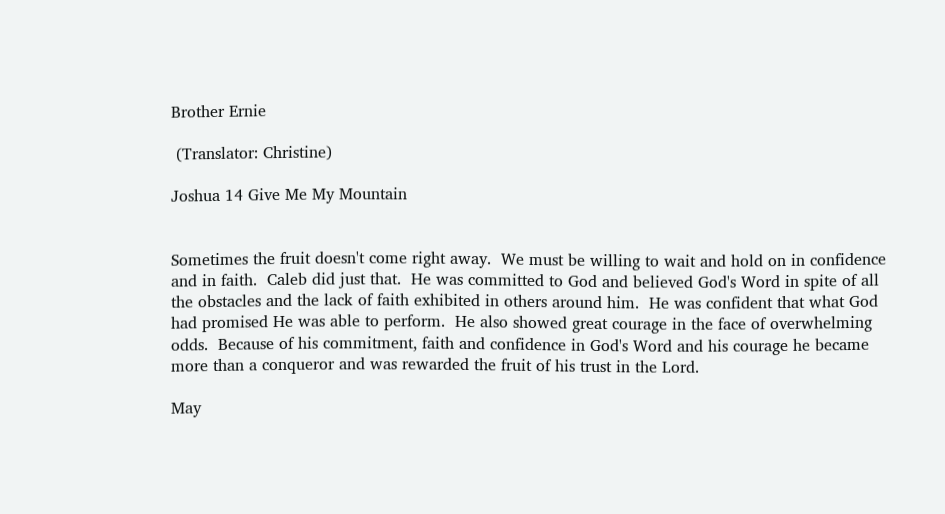Brother Ernie

 (Translator: Christine)

Joshua 14 Give Me My Mountain


Sometimes the fruit doesn't come right away.  We must be willing to wait and hold on in confidence and in faith.  Caleb did just that.  He was committed to God and believed God's Word in spite of all the obstacles and the lack of faith exhibited in others around him.  He was confident that what God had promised He was able to perform.  He also showed great courage in the face of overwhelming odds.  Because of his commitment, faith and confidence in God's Word and his courage he became more than a conqueror and was rewarded the fruit of his trust in the Lord.

May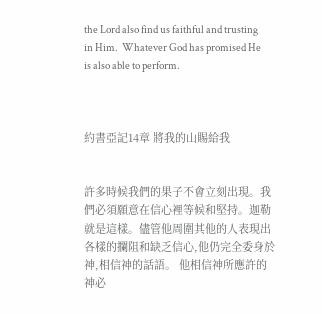the Lord also find us faithful and trusting in Him.  Whatever God has promised He is also able to perform.



約書亞記14章 將我的山賜給我


許多時候我們的果子不會立刻出現。我們必須願意在信心裡等候和堅持。迦勒就是這樣。儘管他周圍其他的人表現出各樣的攔阻和缺乏信心,他仍完全委身於神,相信神的話語。 他相信神所應許的神必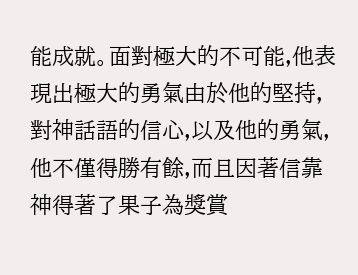能成就。面對極大的不可能,他表現出極大的勇氣由於他的堅持,對神話語的信心,以及他的勇氣,他不僅得勝有餘,而且因著信靠神得著了果子為獎賞